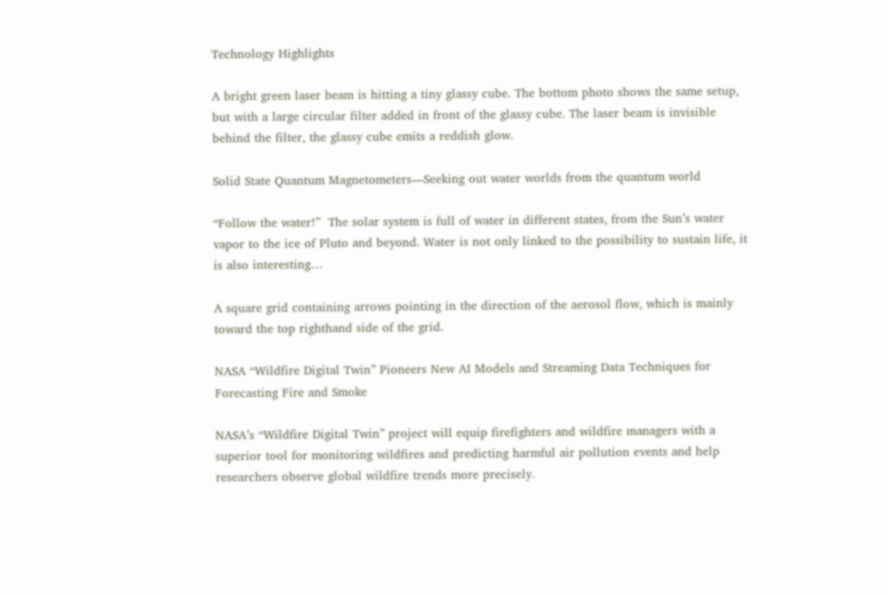Technology Highlights

A bright green laser beam is hitting a tiny glassy cube. The bottom photo shows the same setup, but with a large circular filter added in front of the glassy cube. The laser beam is invisible behind the filter, the glassy cube emits a reddish glow.

Solid State Quantum Magnetometers—Seeking out water worlds from the quantum world

“Follow the water!”  The solar system is full of water in different states, from the Sun’s water vapor to the ice of Pluto and beyond. Water is not only linked to the possibility to sustain life, it is also interesting…

A square grid containing arrows pointing in the direction of the aerosol flow, which is mainly toward the top righthand side of the grid.

NASA “Wildfire Digital Twin” Pioneers New AI Models and Streaming Data Techniques for Forecasting Fire and Smoke

NASA’s “Wildfire Digital Twin” project will equip firefighters and wildfire managers with a superior tool for monitoring wildfires and predicting harmful air pollution events and help researchers observe global wildfire trends more precisely.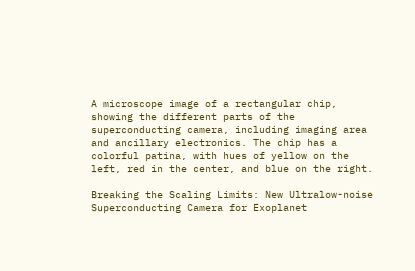A microscope image of a rectangular chip, showing the different parts of the superconducting camera, including imaging area and ancillary electronics. The chip has a colorful patina, with hues of yellow on the left, red in the center, and blue on the right.

Breaking the Scaling Limits: New Ultralow-noise Superconducting Camera for Exoplanet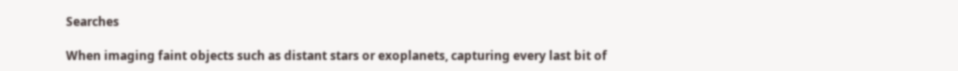Searches

When imaging faint objects such as distant stars or exoplanets, capturing every last bit of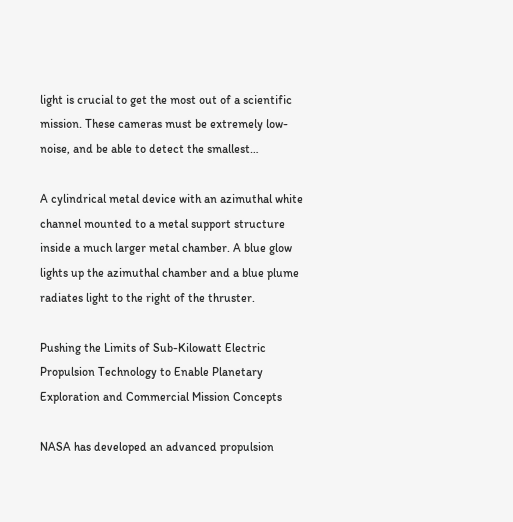light is crucial to get the most out of a scientific mission. These cameras must be extremely low-noise, and be able to detect the smallest…

A cylindrical metal device with an azimuthal white channel mounted to a metal support structure inside a much larger metal chamber. A blue glow lights up the azimuthal chamber and a blue plume radiates light to the right of the thruster.

Pushing the Limits of Sub-Kilowatt Electric Propulsion Technology to Enable Planetary Exploration and Commercial Mission Concepts

NASA has developed an advanced propulsion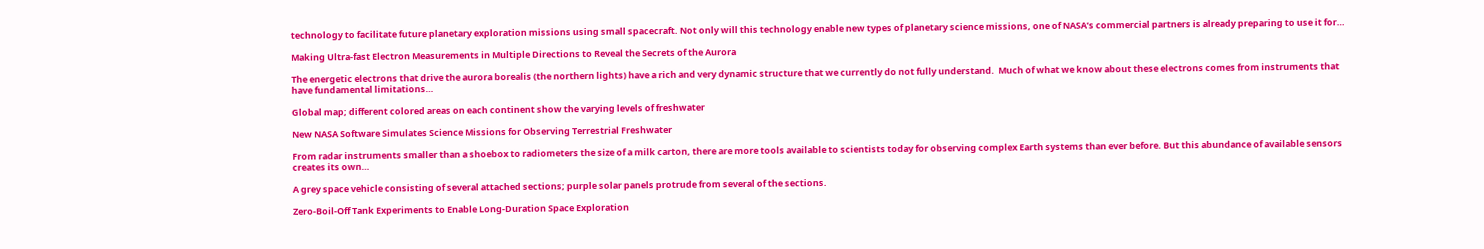technology to facilitate future planetary exploration missions using small spacecraft. Not only will this technology enable new types of planetary science missions, one of NASA’s commercial partners is already preparing to use it for…

Making Ultra-fast Electron Measurements in Multiple Directions to Reveal the Secrets of the Aurora

The energetic electrons that drive the aurora borealis (the northern lights) have a rich and very dynamic structure that we currently do not fully understand.  Much of what we know about these electrons comes from instruments that have fundamental limitations…

Global map; different colored areas on each continent show the varying levels of freshwater

New NASA Software Simulates Science Missions for Observing Terrestrial Freshwater

From radar instruments smaller than a shoebox to radiometers the size of a milk carton, there are more tools available to scientists today for observing complex Earth systems than ever before. But this abundance of available sensors creates its own…

A grey space vehicle consisting of several attached sections; purple solar panels protrude from several of the sections.

Zero-Boil-Off Tank Experiments to Enable Long-Duration Space Exploration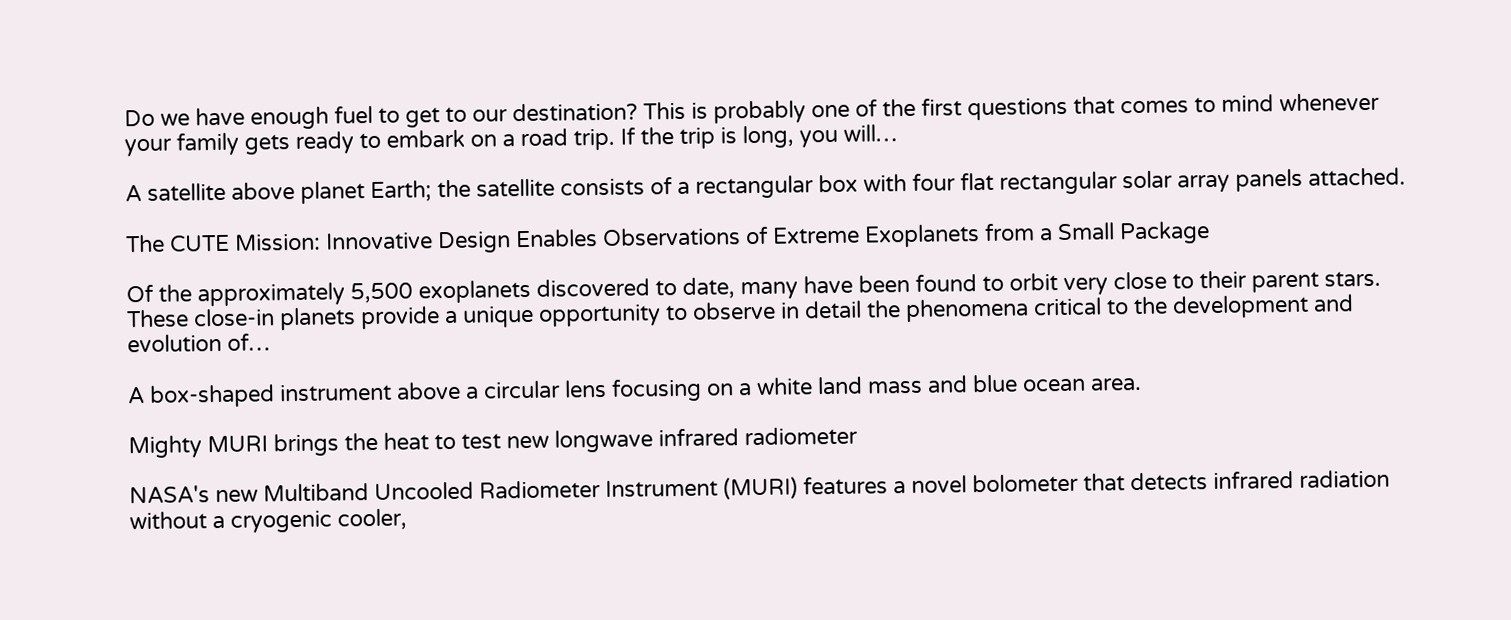Do we have enough fuel to get to our destination? This is probably one of the first questions that comes to mind whenever your family gets ready to embark on a road trip. If the trip is long, you will…

A satellite above planet Earth; the satellite consists of a rectangular box with four flat rectangular solar array panels attached.

The CUTE Mission: Innovative Design Enables Observations of Extreme Exoplanets from a Small Package

Of the approximately 5,500 exoplanets discovered to date, many have been found to orbit very close to their parent stars. These close-in planets provide a unique opportunity to observe in detail the phenomena critical to the development and evolution of…

A box-shaped instrument above a circular lens focusing on a white land mass and blue ocean area.

Mighty MURI brings the heat to test new longwave infrared radiometer

NASA's new Multiband Uncooled Radiometer Instrument (MURI) features a novel bolometer that detects infrared radiation without a cryogenic cooler,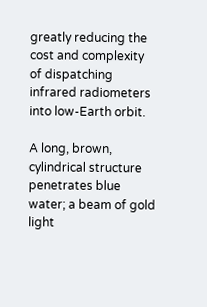greatly reducing the cost and complexity of dispatching infrared radiometers into low-Earth orbit.

A long, brown, cylindrical structure penetrates blue water; a beam of gold light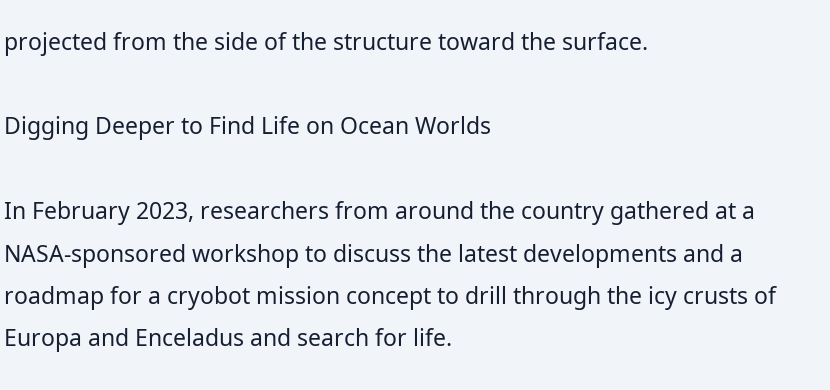projected from the side of the structure toward the surface.

Digging Deeper to Find Life on Ocean Worlds

In February 2023, researchers from around the country gathered at a NASA-sponsored workshop to discuss the latest developments and a roadmap for a cryobot mission concept to drill through the icy crusts of Europa and Enceladus and search for life.